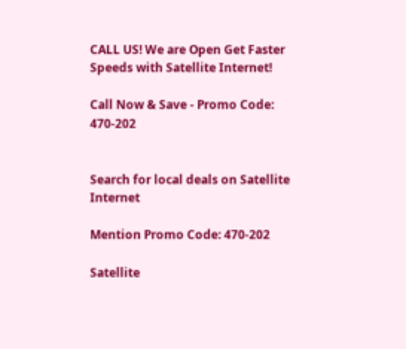CALL US! We are Open Get Faster Speeds with Satellite Internet!

Call Now & Save - Promo Code: 470-202


Search for local deals on Satellite Internet

Mention Promo Code: 470-202

Satellite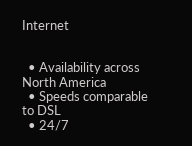Internet


  • Availability across North America
  • Speeds comparable to DSL
  • 24/7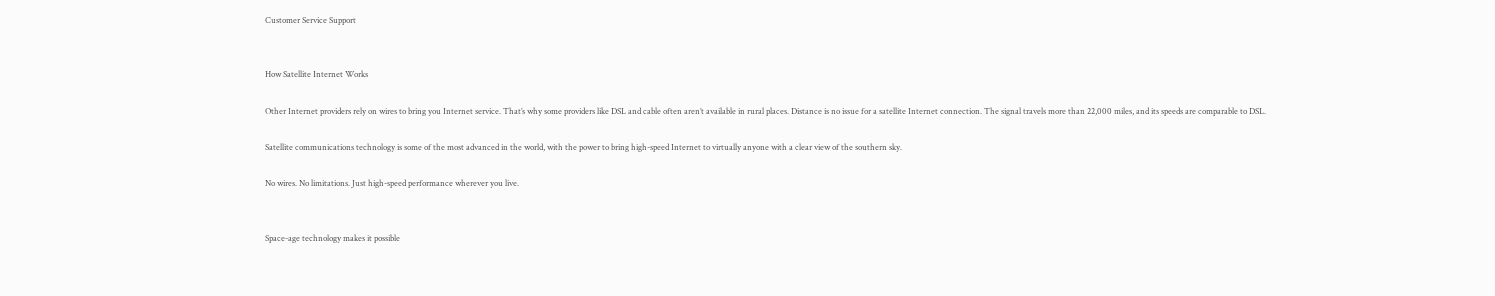Customer Service Support


How Satellite Internet Works

Other Internet providers rely on wires to bring you Internet service. That’s why some providers like DSL and cable often aren’t available in rural places. Distance is no issue for a satellite Internet connection. The signal travels more than 22,000 miles, and its speeds are comparable to DSL.

Satellite communications technology is some of the most advanced in the world, with the power to bring high-speed Internet to virtually anyone with a clear view of the southern sky.

No wires. No limitations. Just high-speed performance wherever you live.


Space-age technology makes it possible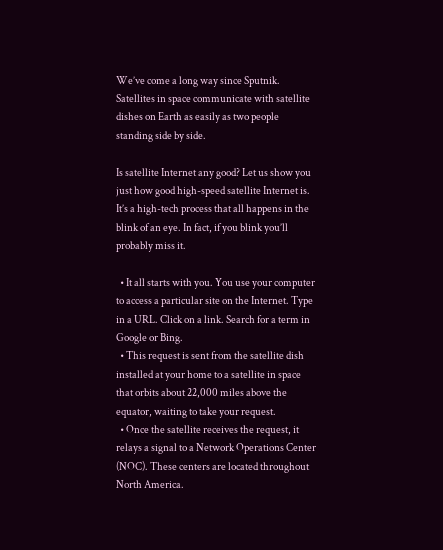We’ve come a long way since Sputnik. Satellites in space communicate with satellite dishes on Earth as easily as two people standing side by side.

Is satellite Internet any good? Let us show you just how good high-speed satellite Internet is. It’s a high-tech process that all happens in the blink of an eye. In fact, if you blink you’ll probably miss it.

  • It all starts with you. You use your computer to access a particular site on the Internet. Type in a URL. Click on a link. Search for a term in Google or Bing.
  • This request is sent from the satellite dish installed at your home to a satellite in space that orbits about 22,000 miles above the equator, waiting to take your request.
  • Once the satellite receives the request, it relays a signal to a Network Operations Center (NOC). These centers are located throughout North America.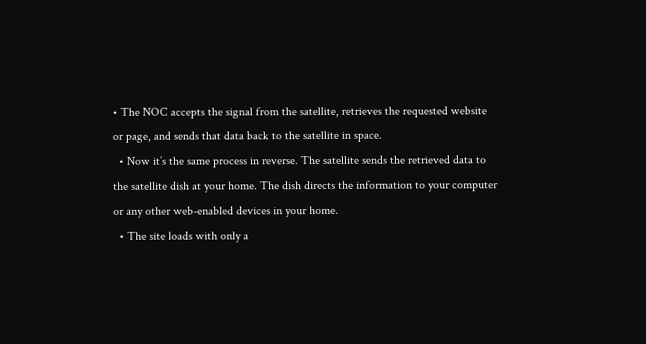• The NOC accepts the signal from the satellite, retrieves the requested website or page, and sends that data back to the satellite in space.
  • Now it’s the same process in reverse. The satellite sends the retrieved data to the satellite dish at your home. The dish directs the information to your computer or any other web-enabled devices in your home.
  • The site loads with only a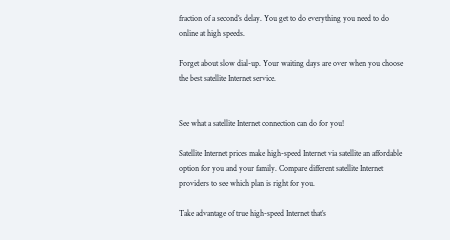fraction of a second’s delay. You get to do everything you need to do online at high speeds.

Forget about slow dial-up. Your waiting days are over when you choose the best satellite Internet service.


See what a satellite Internet connection can do for you!

Satellite Internet prices make high-speed Internet via satellite an affordable option for you and your family. Compare different satellite Internet providers to see which plan is right for you.

Take advantage of true high-speed Internet that’s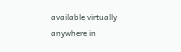available virtually anywhere in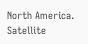North America. Satellite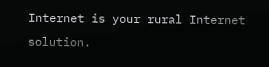Internet is your rural Internet solution.